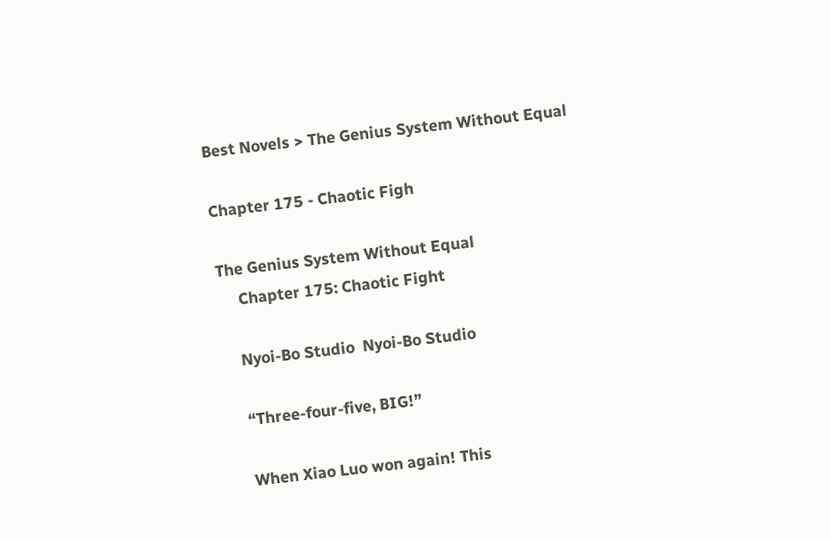Best Novels > The Genius System Without Equal

Chapter 175 - Chaotic Figh

The Genius System Without Equal
     Chapter 175: Chaotic Fight

    Nyoi-Bo Studio  Nyoi-Bo Studio

    “Three-four-five, BIG!”

    When Xiao Luo won again! This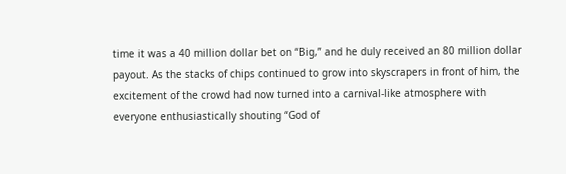time it was a 40 million dollar bet on “Big,” and he duly received an 80 million dollar payout. As the stacks of chips continued to grow into skyscrapers in front of him, the excitement of the crowd had now turned into a carnival-like atmosphere with everyone enthusiastically shouting “God of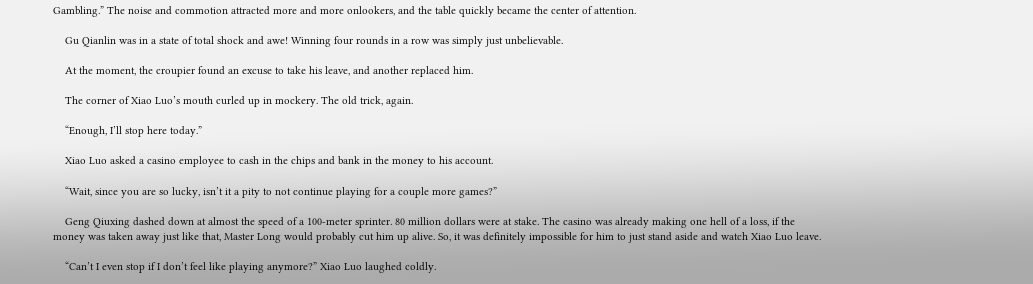Gambling.” The noise and commotion attracted more and more onlookers, and the table quickly became the center of attention.

    Gu Qianlin was in a state of total shock and awe! Winning four rounds in a row was simply just unbelievable.

    At the moment, the croupier found an excuse to take his leave, and another replaced him.

    The corner of Xiao Luo’s mouth curled up in mockery. The old trick, again.

    “Enough, I’ll stop here today.”

    Xiao Luo asked a casino employee to cash in the chips and bank in the money to his account.

    “Wait, since you are so lucky, isn’t it a pity to not continue playing for a couple more games?”

    Geng Qiuxing dashed down at almost the speed of a 100-meter sprinter. 80 million dollars were at stake. The casino was already making one hell of a loss, if the money was taken away just like that, Master Long would probably cut him up alive. So, it was definitely impossible for him to just stand aside and watch Xiao Luo leave.

    “Can’t I even stop if I don’t feel like playing anymore?” Xiao Luo laughed coldly.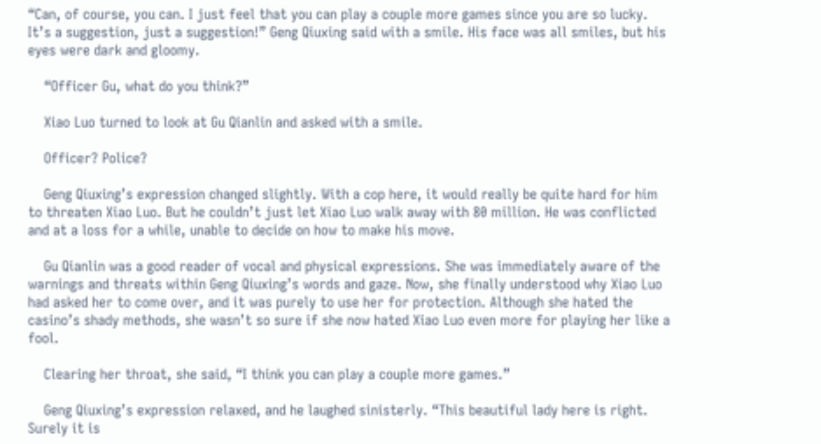“Can, of course, you can. I just feel that you can play a couple more games since you are so lucky. It’s a suggestion, just a suggestion!” Geng Qiuxing said with a smile. His face was all smiles, but his eyes were dark and gloomy.

    “Officer Gu, what do you think?”

    Xiao Luo turned to look at Gu Qianlin and asked with a smile.

    Officer? Police?

    Geng Qiuxing’s expression changed slightly. With a cop here, it would really be quite hard for him to threaten Xiao Luo. But he couldn’t just let Xiao Luo walk away with 80 million. He was conflicted and at a loss for a while, unable to decide on how to make his move.

    Gu Qianlin was a good reader of vocal and physical expressions. She was immediately aware of the warnings and threats within Geng Qiuxing’s words and gaze. Now, she finally understood why Xiao Luo had asked her to come over, and it was purely to use her for protection. Although she hated the casino’s shady methods, she wasn’t so sure if she now hated Xiao Luo even more for playing her like a fool.

    Clearing her throat, she said, “I think you can play a couple more games.”

    Geng Qiuxing’s expression relaxed, and he laughed sinisterly. “This beautiful lady here is right. Surely it is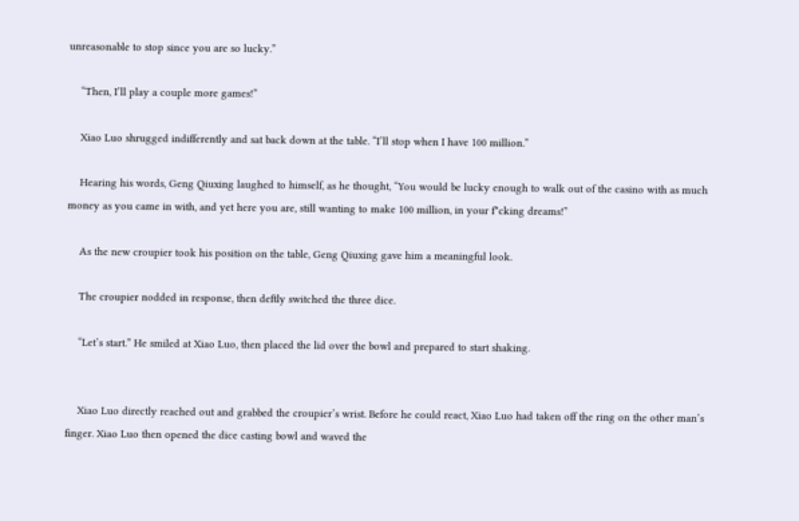unreasonable to stop since you are so lucky.”

    “Then, I’ll play a couple more games!”

    Xiao Luo shrugged indifferently and sat back down at the table. “I’ll stop when I have 100 million.”

    Hearing his words, Geng Qiuxing laughed to himself, as he thought, “You would be lucky enough to walk out of the casino with as much money as you came in with, and yet here you are, still wanting to make 100 million, in your f*cking dreams!”

    As the new croupier took his position on the table, Geng Qiuxing gave him a meaningful look.

    The croupier nodded in response, then deftly switched the three dice.

    “Let’s start.” He smiled at Xiao Luo, then placed the lid over the bowl and prepared to start shaking.


    Xiao Luo directly reached out and grabbed the croupier’s wrist. Before he could react, Xiao Luo had taken off the ring on the other man’s finger. Xiao Luo then opened the dice casting bowl and waved the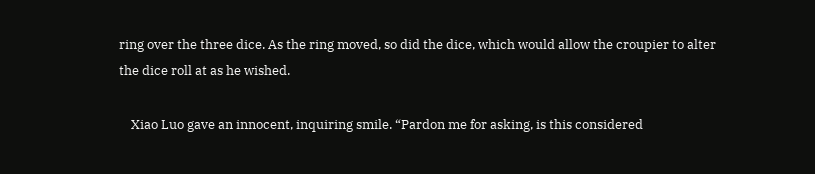ring over the three dice. As the ring moved, so did the dice, which would allow the croupier to alter the dice roll at as he wished.

    Xiao Luo gave an innocent, inquiring smile. “Pardon me for asking, is this considered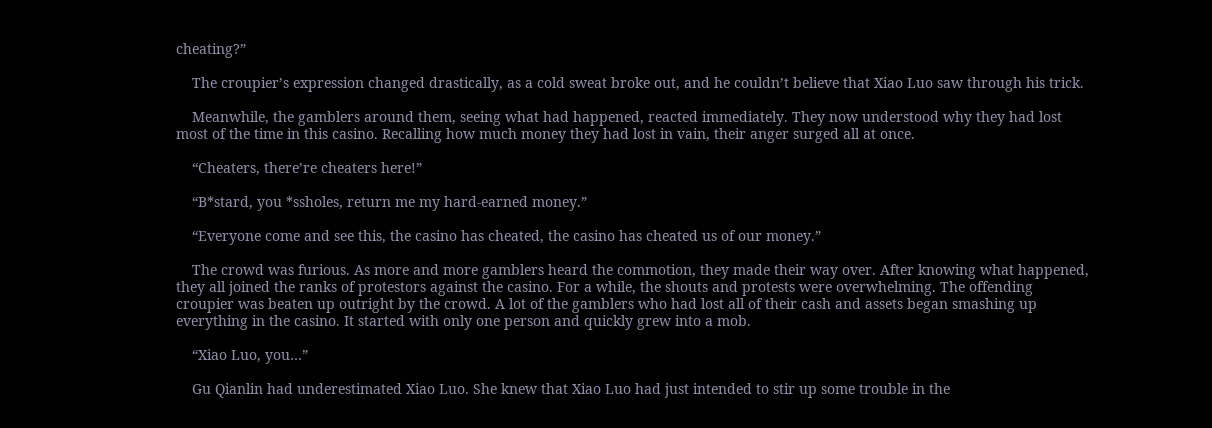cheating?”

    The croupier’s expression changed drastically, as a cold sweat broke out, and he couldn’t believe that Xiao Luo saw through his trick.

    Meanwhile, the gamblers around them, seeing what had happened, reacted immediately. They now understood why they had lost most of the time in this casino. Recalling how much money they had lost in vain, their anger surged all at once.

    “Cheaters, there’re cheaters here!”

    “B*stard, you *ssholes, return me my hard-earned money.”

    “Everyone come and see this, the casino has cheated, the casino has cheated us of our money.”

    The crowd was furious. As more and more gamblers heard the commotion, they made their way over. After knowing what happened, they all joined the ranks of protestors against the casino. For a while, the shouts and protests were overwhelming. The offending croupier was beaten up outright by the crowd. A lot of the gamblers who had lost all of their cash and assets began smashing up everything in the casino. It started with only one person and quickly grew into a mob.

    “Xiao Luo, you…”

    Gu Qianlin had underestimated Xiao Luo. She knew that Xiao Luo had just intended to stir up some trouble in the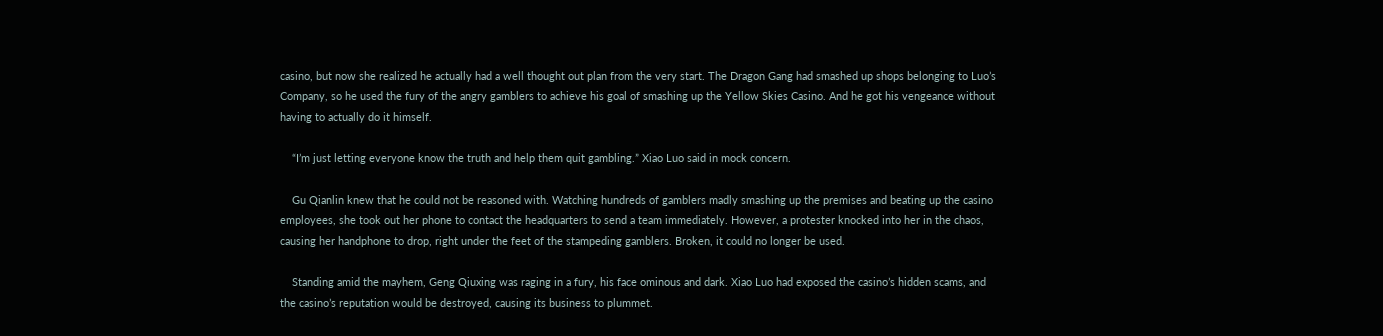casino, but now she realized he actually had a well thought out plan from the very start. The Dragon Gang had smashed up shops belonging to Luo’s Company, so he used the fury of the angry gamblers to achieve his goal of smashing up the Yellow Skies Casino. And he got his vengeance without having to actually do it himself.

    “I’m just letting everyone know the truth and help them quit gambling.” Xiao Luo said in mock concern.

    Gu Qianlin knew that he could not be reasoned with. Watching hundreds of gamblers madly smashing up the premises and beating up the casino employees, she took out her phone to contact the headquarters to send a team immediately. However, a protester knocked into her in the chaos, causing her handphone to drop, right under the feet of the stampeding gamblers. Broken, it could no longer be used.

    Standing amid the mayhem, Geng Qiuxing was raging in a fury, his face ominous and dark. Xiao Luo had exposed the casino’s hidden scams, and the casino’s reputation would be destroyed, causing its business to plummet.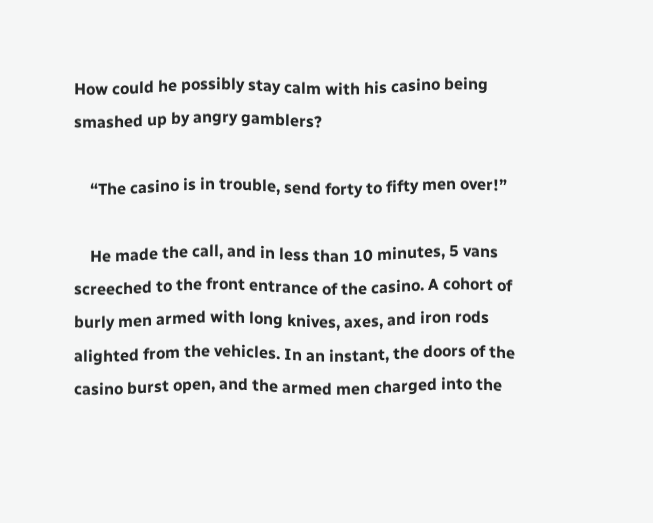How could he possibly stay calm with his casino being smashed up by angry gamblers?

    “The casino is in trouble, send forty to fifty men over!”

    He made the call, and in less than 10 minutes, 5 vans screeched to the front entrance of the casino. A cohort of burly men armed with long knives, axes, and iron rods alighted from the vehicles. In an instant, the doors of the casino burst open, and the armed men charged into the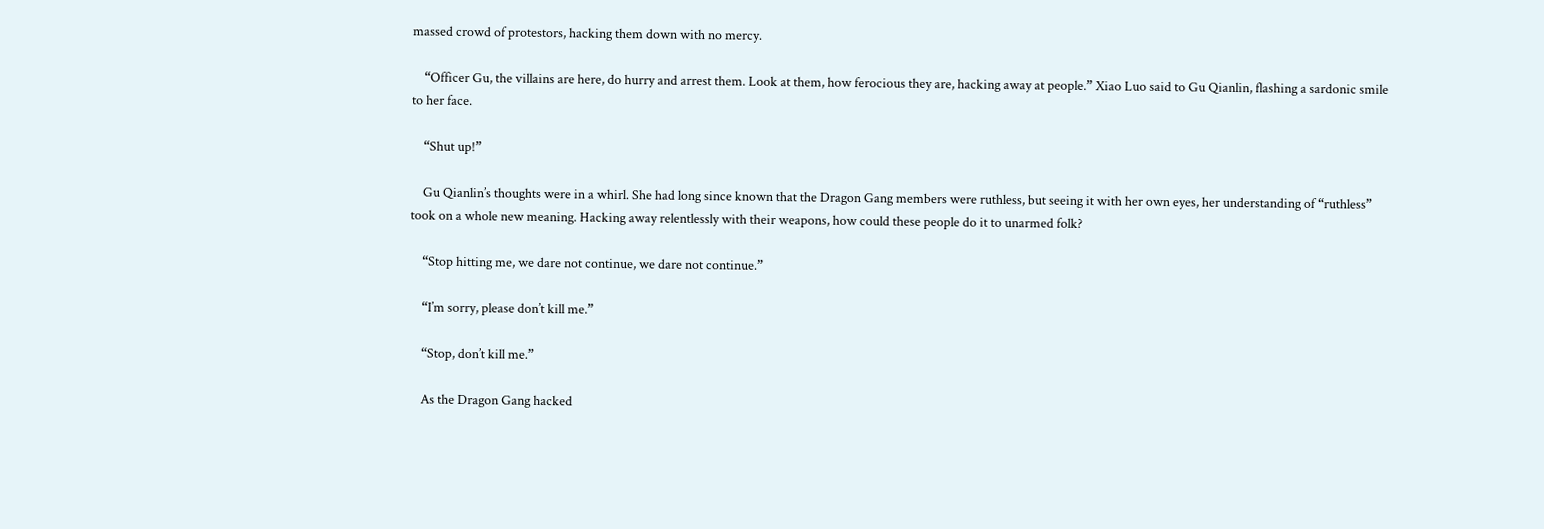massed crowd of protestors, hacking them down with no mercy.

    “Officer Gu, the villains are here, do hurry and arrest them. Look at them, how ferocious they are, hacking away at people.” Xiao Luo said to Gu Qianlin, flashing a sardonic smile to her face.

    “Shut up!”

    Gu Qianlin’s thoughts were in a whirl. She had long since known that the Dragon Gang members were ruthless, but seeing it with her own eyes, her understanding of “ruthless” took on a whole new meaning. Hacking away relentlessly with their weapons, how could these people do it to unarmed folk?

    “Stop hitting me, we dare not continue, we dare not continue.”

    “I’m sorry, please don’t kill me.”

    “Stop, don’t kill me.”

    As the Dragon Gang hacked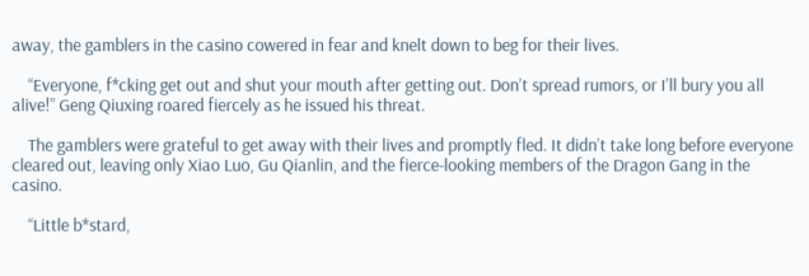away, the gamblers in the casino cowered in fear and knelt down to beg for their lives.

    “Everyone, f*cking get out and shut your mouth after getting out. Don’t spread rumors, or I’ll bury you all alive!” Geng Qiuxing roared fiercely as he issued his threat.

    The gamblers were grateful to get away with their lives and promptly fled. It didn’t take long before everyone cleared out, leaving only Xiao Luo, Gu Qianlin, and the fierce-looking members of the Dragon Gang in the casino.

    “Little b*stard,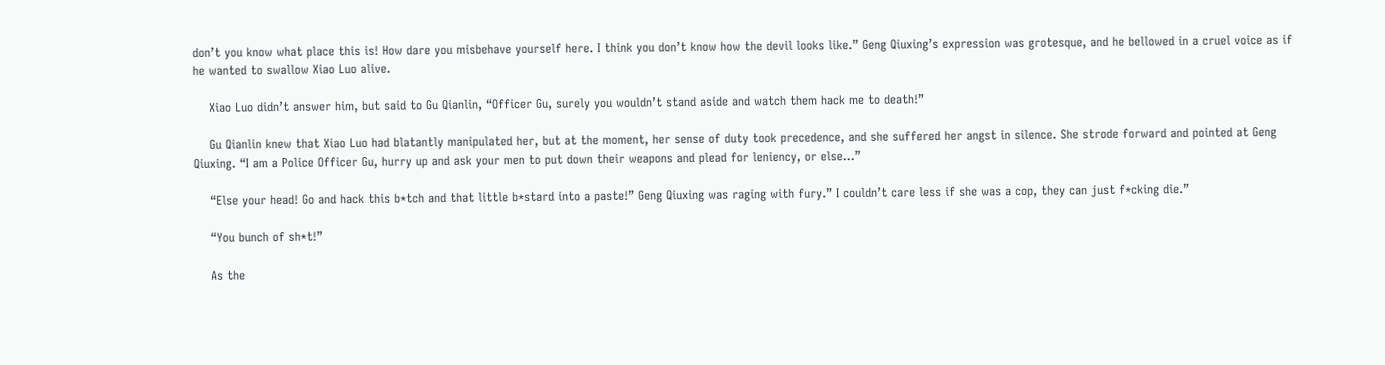don’t you know what place this is! How dare you misbehave yourself here. I think you don’t know how the devil looks like.” Geng Qiuxing’s expression was grotesque, and he bellowed in a cruel voice as if he wanted to swallow Xiao Luo alive.

    Xiao Luo didn’t answer him, but said to Gu Qianlin, “Officer Gu, surely you wouldn’t stand aside and watch them hack me to death!”

    Gu Qianlin knew that Xiao Luo had blatantly manipulated her, but at the moment, her sense of duty took precedence, and she suffered her angst in silence. She strode forward and pointed at Geng Qiuxing. “I am a Police Officer Gu, hurry up and ask your men to put down their weapons and plead for leniency, or else…”

    “Else your head! Go and hack this b*tch and that little b*stard into a paste!” Geng Qiuxing was raging with fury.” I couldn’t care less if she was a cop, they can just f*cking die.”

    “You bunch of sh*t!”

    As the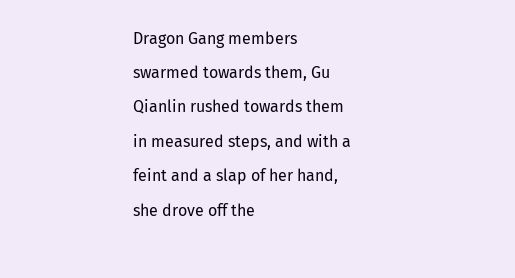Dragon Gang members swarmed towards them, Gu Qianlin rushed towards them in measured steps, and with a feint and a slap of her hand, she drove off the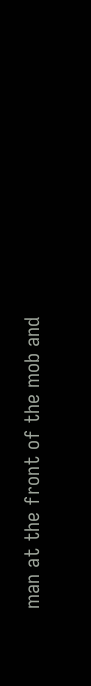man at the front of the mob and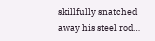skillfully snatched away his steel rod…